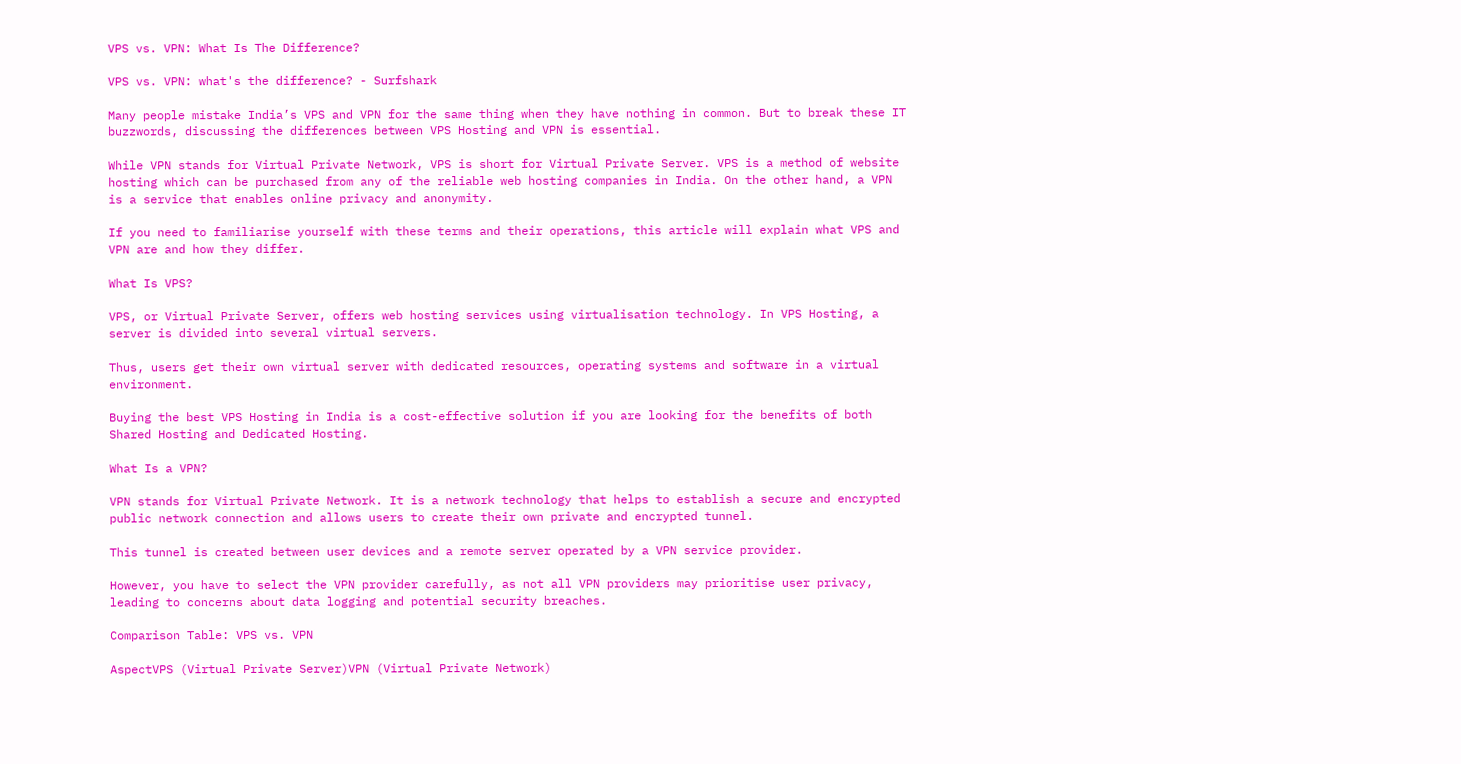VPS vs. VPN: What Is The Difference?

VPS vs. VPN: what's the difference? - Surfshark

Many people mistake India’s VPS and VPN for the same thing when they have nothing in common. But to break these IT buzzwords, discussing the differences between VPS Hosting and VPN is essential.

While VPN stands for Virtual Private Network, VPS is short for Virtual Private Server. VPS is a method of website hosting which can be purchased from any of the reliable web hosting companies in India. On the other hand, a VPN is a service that enables online privacy and anonymity.

If you need to familiarise yourself with these terms and their operations, this article will explain what VPS and VPN are and how they differ.

What Is VPS?

VPS, or Virtual Private Server, offers web hosting services using virtualisation technology. In VPS Hosting, a server is divided into several virtual servers.

Thus, users get their own virtual server with dedicated resources, operating systems and software in a virtual environment.

Buying the best VPS Hosting in India is a cost-effective solution if you are looking for the benefits of both Shared Hosting and Dedicated Hosting.

What Is a VPN?

VPN stands for Virtual Private Network. It is a network technology that helps to establish a secure and encrypted public network connection and allows users to create their own private and encrypted tunnel.

This tunnel is created between user devices and a remote server operated by a VPN service provider.

However, you have to select the VPN provider carefully, as not all VPN providers may prioritise user privacy, leading to concerns about data logging and potential security breaches.

Comparison Table: VPS vs. VPN

AspectVPS (Virtual Private Server)VPN (Virtual Private Network)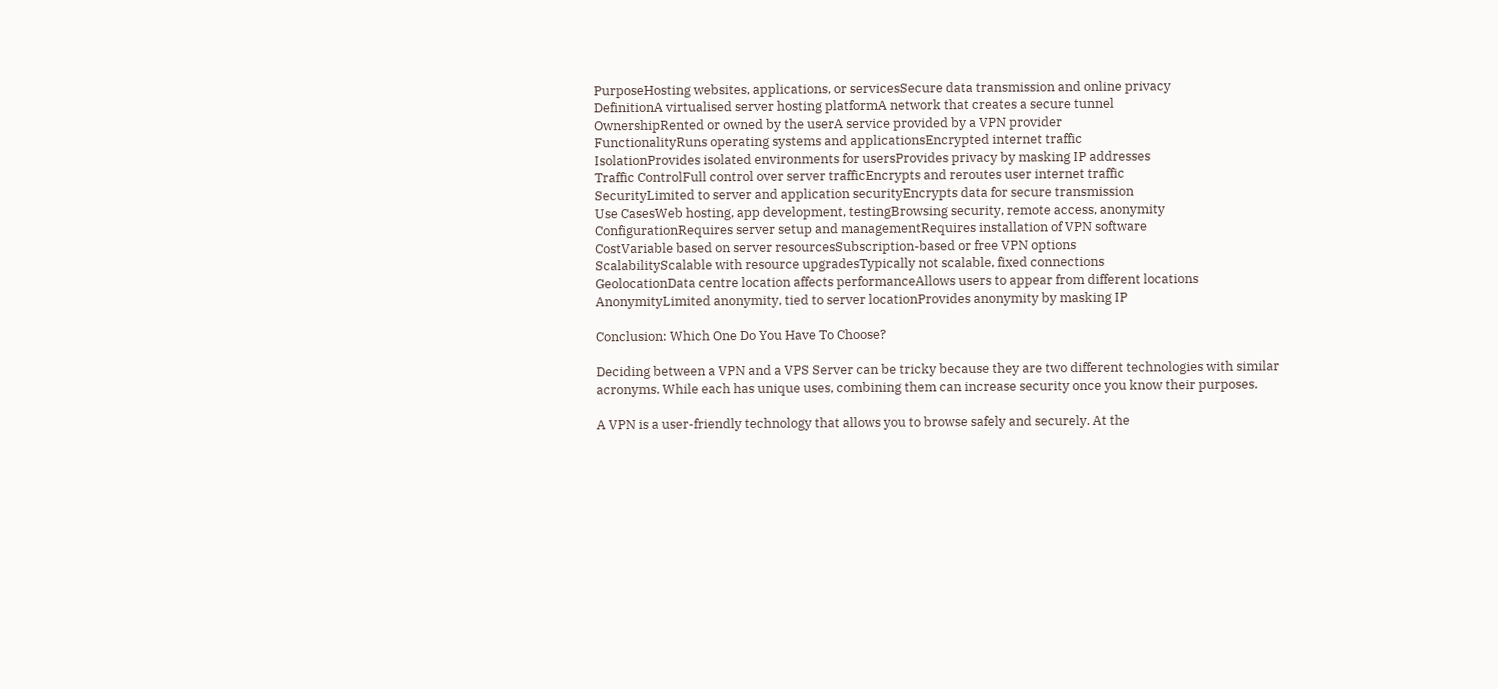PurposeHosting websites, applications, or servicesSecure data transmission and online privacy
DefinitionA virtualised server hosting platformA network that creates a secure tunnel
OwnershipRented or owned by the userA service provided by a VPN provider
FunctionalityRuns operating systems and applicationsEncrypted internet traffic
IsolationProvides isolated environments for usersProvides privacy by masking IP addresses
Traffic ControlFull control over server trafficEncrypts and reroutes user internet traffic
SecurityLimited to server and application securityEncrypts data for secure transmission
Use CasesWeb hosting, app development, testingBrowsing security, remote access, anonymity
ConfigurationRequires server setup and managementRequires installation of VPN software
CostVariable based on server resourcesSubscription-based or free VPN options
ScalabilityScalable with resource upgradesTypically not scalable, fixed connections
GeolocationData centre location affects performanceAllows users to appear from different locations
AnonymityLimited anonymity, tied to server locationProvides anonymity by masking IP

Conclusion: Which One Do You Have To Choose?

Deciding between a VPN and a VPS Server can be tricky because they are two different technologies with similar acronyms. While each has unique uses, combining them can increase security once you know their purposes.

A VPN is a user-friendly technology that allows you to browse safely and securely. At the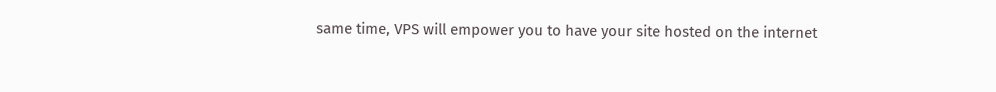same time, VPS will empower you to have your site hosted on the internet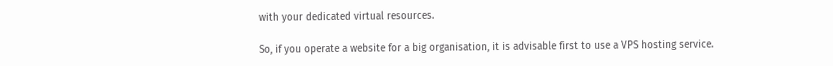with your dedicated virtual resources.

So, if you operate a website for a big organisation, it is advisable first to use a VPS hosting service.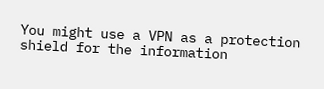You might use a VPN as a protection shield for the information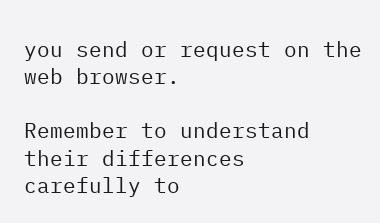you send or request on the web browser.

Remember to understand their differences carefully to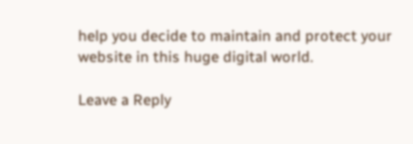help you decide to maintain and protect your website in this huge digital world.

Leave a Reply